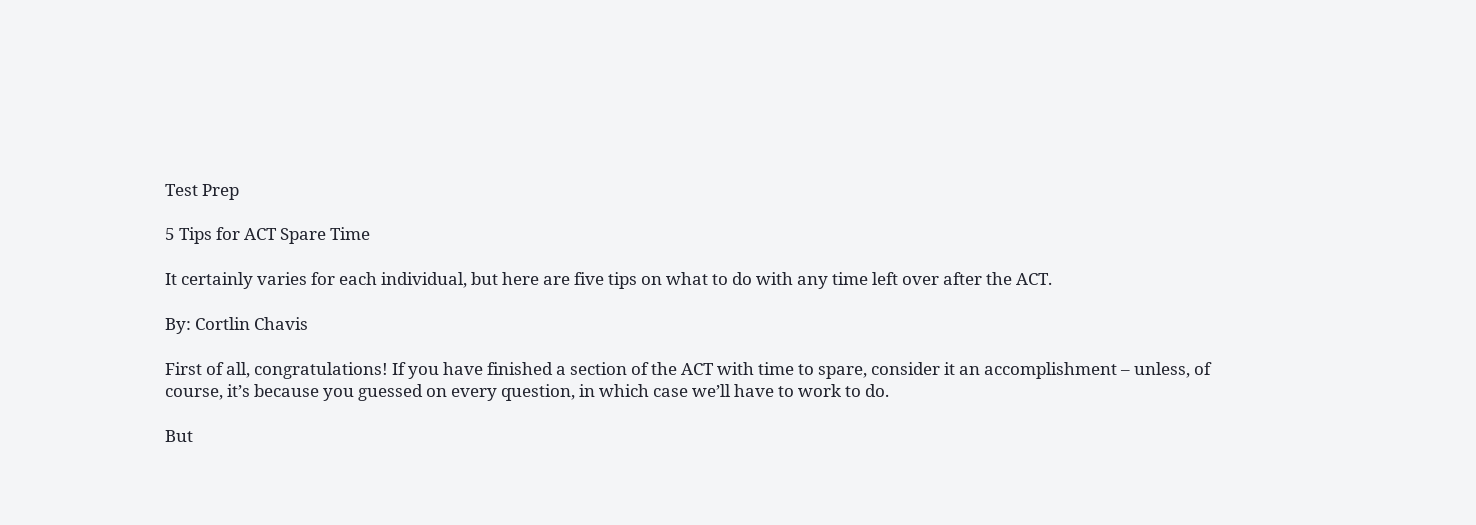Test Prep

5 Tips for ACT Spare Time

It certainly varies for each individual, but here are five tips on what to do with any time left over after the ACT.

By: Cortlin Chavis

First of all, congratulations! If you have finished a section of the ACT with time to spare, consider it an accomplishment – unless, of course, it’s because you guessed on every question, in which case we’ll have to work to do.

But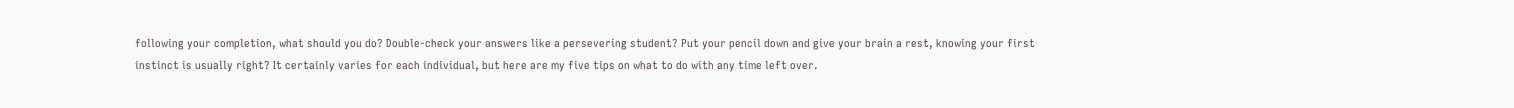following your completion, what should you do? Double-check your answers like a persevering student? Put your pencil down and give your brain a rest, knowing your first instinct is usually right? It certainly varies for each individual, but here are my five tips on what to do with any time left over.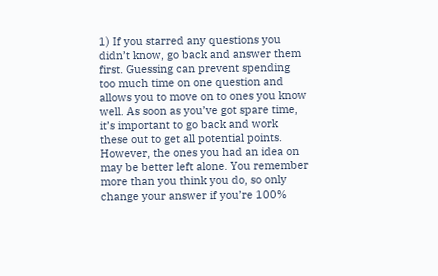1) If you starred any questions you didn’t know, go back and answer them first. Guessing can prevent spending too much time on one question and allows you to move on to ones you know well. As soon as you’ve got spare time, it’s important to go back and work these out to get all potential points. However, the ones you had an idea on may be better left alone. You remember more than you think you do, so only change your answer if you’re 100%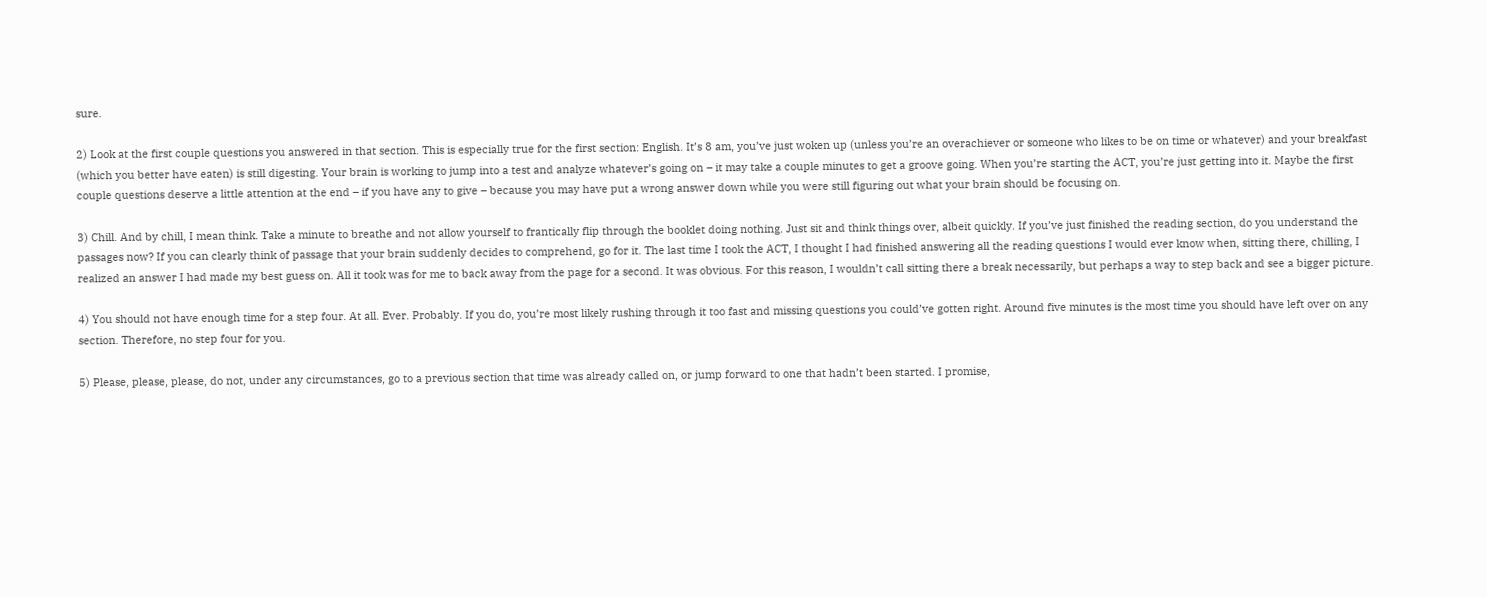sure.

2) Look at the first couple questions you answered in that section. This is especially true for the first section: English. It’s 8 am, you’ve just woken up (unless you’re an overachiever or someone who likes to be on time or whatever) and your breakfast (which you better have eaten) is still digesting. Your brain is working to jump into a test and analyze whatever’s going on – it may take a couple minutes to get a groove going. When you’re starting the ACT, you’re just getting into it. Maybe the first couple questions deserve a little attention at the end – if you have any to give – because you may have put a wrong answer down while you were still figuring out what your brain should be focusing on.

3) Chill. And by chill, I mean think. Take a minute to breathe and not allow yourself to frantically flip through the booklet doing nothing. Just sit and think things over, albeit quickly. If you’ve just finished the reading section, do you understand the passages now? If you can clearly think of passage that your brain suddenly decides to comprehend, go for it. The last time I took the ACT, I thought I had finished answering all the reading questions I would ever know when, sitting there, chilling, I realized an answer I had made my best guess on. All it took was for me to back away from the page for a second. It was obvious. For this reason, I wouldn’t call sitting there a break necessarily, but perhaps a way to step back and see a bigger picture.

4) You should not have enough time for a step four. At all. Ever. Probably. If you do, you’re most likely rushing through it too fast and missing questions you could’ve gotten right. Around five minutes is the most time you should have left over on any section. Therefore, no step four for you.

5) Please, please, please, do not, under any circumstances, go to a previous section that time was already called on, or jump forward to one that hadn’t been started. I promise,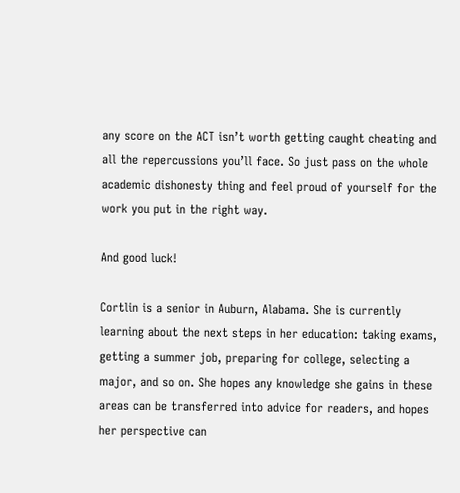any score on the ACT isn’t worth getting caught cheating and all the repercussions you’ll face. So just pass on the whole academic dishonesty thing and feel proud of yourself for the work you put in the right way.

And good luck!

Cortlin is a senior in Auburn, Alabama. She is currently learning about the next steps in her education: taking exams, getting a summer job, preparing for college, selecting a major, and so on. She hopes any knowledge she gains in these areas can be transferred into advice for readers, and hopes her perspective can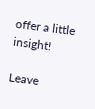offer a little insight!

Leave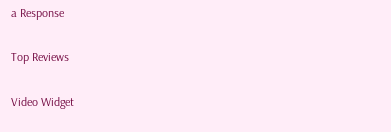a Response

Top Reviews

Video Widget